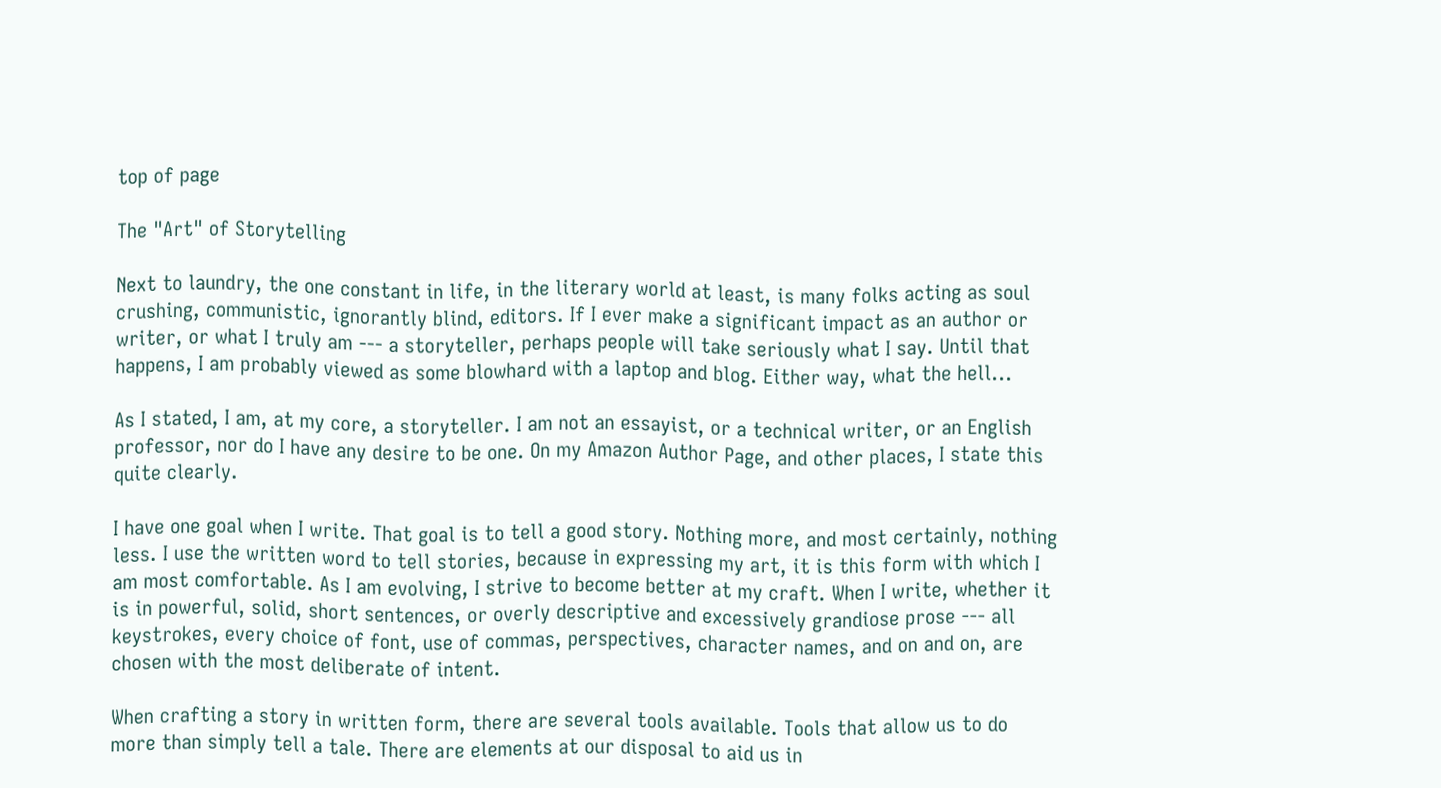top of page

The "Art" of Storytelling

Next to laundry, the one constant in life, in the literary world at least, is many folks acting as soul crushing, communistic, ignorantly blind, editors. If I ever make a significant impact as an author or writer, or what I truly am --- a storyteller, perhaps people will take seriously what I say. Until that happens, I am probably viewed as some blowhard with a laptop and blog. Either way, what the hell...

As I stated, I am, at my core, a storyteller. I am not an essayist, or a technical writer, or an English professor, nor do I have any desire to be one. On my Amazon Author Page, and other places, I state this quite clearly.

I have one goal when I write. That goal is to tell a good story. Nothing more, and most certainly, nothing less. I use the written word to tell stories, because in expressing my art, it is this form with which I am most comfortable. As I am evolving, I strive to become better at my craft. When I write, whether it is in powerful, solid, short sentences, or overly descriptive and excessively grandiose prose --- all keystrokes, every choice of font, use of commas, perspectives, character names, and on and on, are chosen with the most deliberate of intent.

When crafting a story in written form, there are several tools available. Tools that allow us to do more than simply tell a tale. There are elements at our disposal to aid us in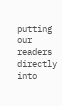putting our readers directly into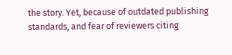the story. Yet, because of outdated publishing standards, and fear of reviewers citing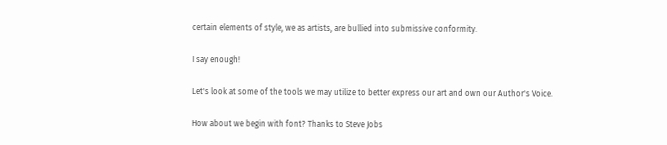certain elements of style, we as artists, are bullied into submissive conformity.

I say enough!

Let's look at some of the tools we may utilize to better express our art and own our Author's Voice.

How about we begin with font? Thanks to Steve Jobs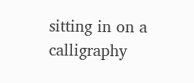sitting in on a calligraphy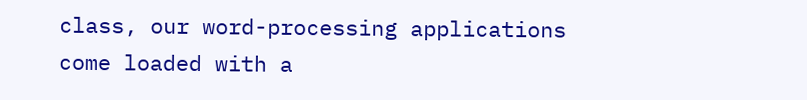class, our word-processing applications come loaded with a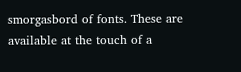smorgasbord of fonts. These are available at the touch of a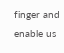finger and enable us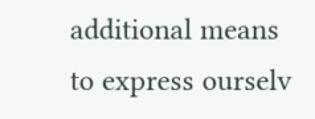additional means to express ourselv